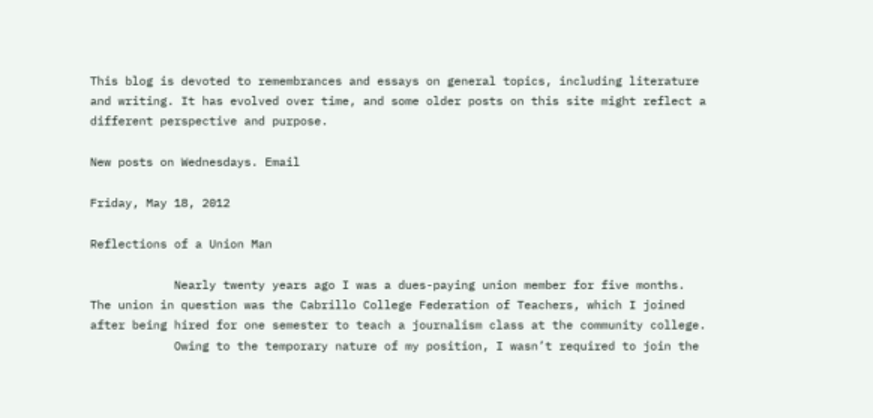This blog is devoted to remembrances and essays on general topics, including literature and writing. It has evolved over time, and some older posts on this site might reflect a different perspective and purpose.

New posts on Wednesdays. Email

Friday, May 18, 2012

Reflections of a Union Man

            Nearly twenty years ago I was a dues-paying union member for five months. The union in question was the Cabrillo College Federation of Teachers, which I joined after being hired for one semester to teach a journalism class at the community college.
            Owing to the temporary nature of my position, I wasn’t required to join the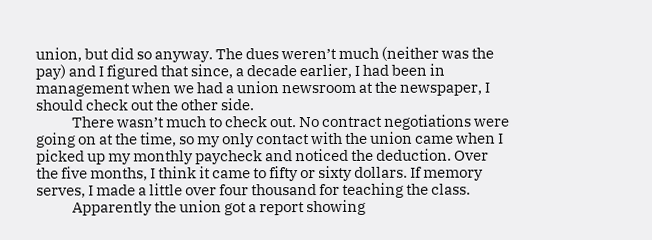union, but did so anyway. The dues weren’t much (neither was the pay) and I figured that since, a decade earlier, I had been in management when we had a union newsroom at the newspaper, I should check out the other side.
            There wasn’t much to check out. No contract negotiations were going on at the time, so my only contact with the union came when I picked up my monthly paycheck and noticed the deduction. Over the five months, I think it came to fifty or sixty dollars. If memory serves, I made a little over four thousand for teaching the class.
            Apparently the union got a report showing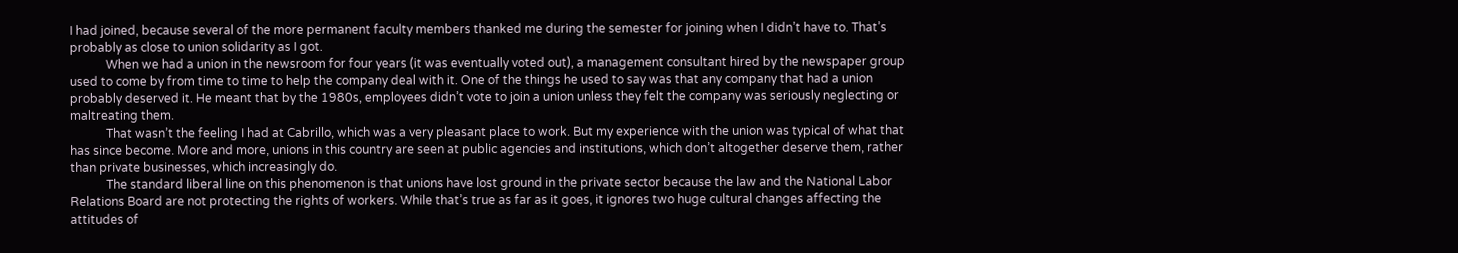I had joined, because several of the more permanent faculty members thanked me during the semester for joining when I didn’t have to. That’s probably as close to union solidarity as I got.
            When we had a union in the newsroom for four years (it was eventually voted out), a management consultant hired by the newspaper group used to come by from time to time to help the company deal with it. One of the things he used to say was that any company that had a union probably deserved it. He meant that by the 1980s, employees didn’t vote to join a union unless they felt the company was seriously neglecting or maltreating them.
            That wasn’t the feeling I had at Cabrillo, which was a very pleasant place to work. But my experience with the union was typical of what that has since become. More and more, unions in this country are seen at public agencies and institutions, which don’t altogether deserve them, rather than private businesses, which increasingly do.
            The standard liberal line on this phenomenon is that unions have lost ground in the private sector because the law and the National Labor Relations Board are not protecting the rights of workers. While that’s true as far as it goes, it ignores two huge cultural changes affecting the attitudes of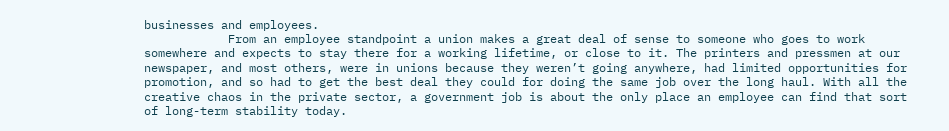businesses and employees.
            From an employee standpoint a union makes a great deal of sense to someone who goes to work somewhere and expects to stay there for a working lifetime, or close to it. The printers and pressmen at our newspaper, and most others, were in unions because they weren’t going anywhere, had limited opportunities for promotion, and so had to get the best deal they could for doing the same job over the long haul. With all the creative chaos in the private sector, a government job is about the only place an employee can find that sort of long-term stability today.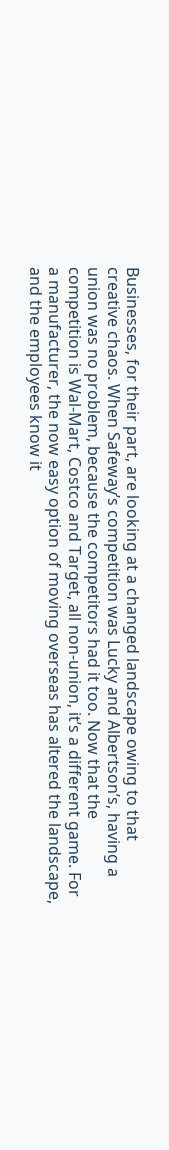Businesses, for their part, are looking at a changed landscape owing to that creative chaos. When Safeway’s competition was Lucky and Albertson’s, having a union was no problem, because the competitors had it too. Now that the competition is Wal-Mart, Costco and Target, all non-union, it’s a different game. For a manufacturer, the now easy option of moving overseas has altered the landscape, and the employees know it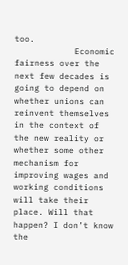too.
            Economic fairness over the next few decades is going to depend on whether unions can reinvent themselves in the context of the new reality or whether some other mechanism for improving wages and working conditions will take their place. Will that happen? I don’t know the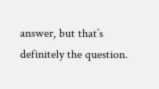answer, but that’s definitely the question.